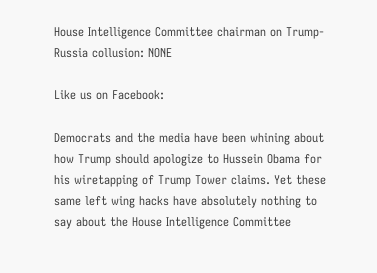House Intelligence Committee chairman on Trump-Russia collusion: NONE

Like us on Facebook:

Democrats and the media have been whining about how Trump should apologize to Hussein Obama for his wiretapping of Trump Tower claims. Yet these same left wing hacks have absolutely nothing to say about the House Intelligence Committee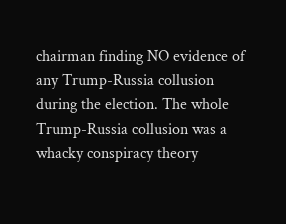chairman finding NO evidence of any Trump-Russia collusion during the election. The whole Trump-Russia collusion was a whacky conspiracy theory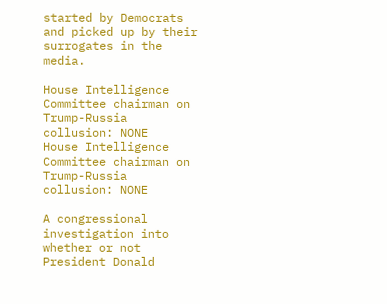started by Democrats and picked up by their surrogates in the media.

House Intelligence Committee chairman on Trump-Russia collusion: NONE
House Intelligence Committee chairman on Trump-Russia collusion: NONE

A congressional investigation into whether or not President Donald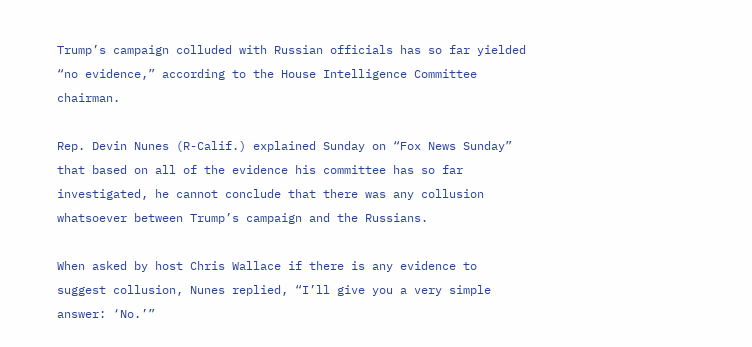Trump’s campaign colluded with Russian officials has so far yielded “no evidence,” according to the House Intelligence Committee chairman.

Rep. Devin Nunes (R-Calif.) explained Sunday on “Fox News Sunday” that based on all of the evidence his committee has so far investigated, he cannot conclude that there was any collusion whatsoever between Trump’s campaign and the Russians.

When asked by host Chris Wallace if there is any evidence to suggest collusion, Nunes replied, “I’ll give you a very simple answer: ‘No.’”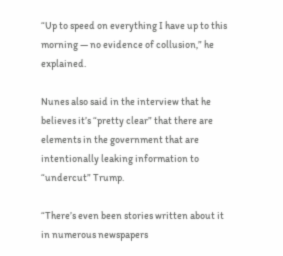“Up to speed on everything I have up to this morning — no evidence of collusion,” he explained.

Nunes also said in the interview that he believes it’s “pretty clear” that there are elements in the government that are intentionally leaking information to “undercut” Trump.

“There’s even been stories written about it in numerous newspapers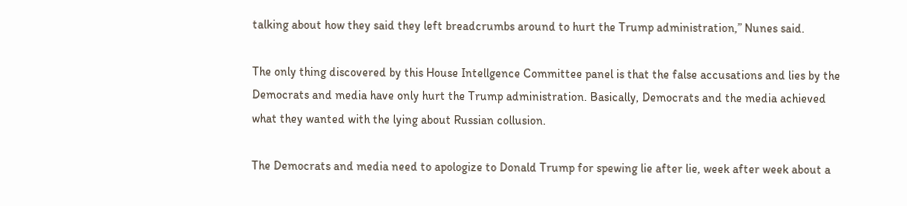talking about how they said they left breadcrumbs around to hurt the Trump administration,” Nunes said.

The only thing discovered by this House Intellgence Committee panel is that the false accusations and lies by the Democrats and media have only hurt the Trump administration. Basically, Democrats and the media achieved what they wanted with the lying about Russian collusion.

The Democrats and media need to apologize to Donald Trump for spewing lie after lie, week after week about a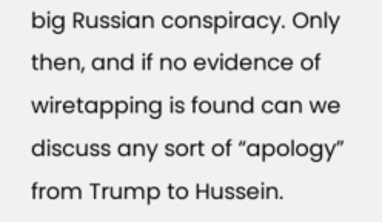big Russian conspiracy. Only then, and if no evidence of wiretapping is found can we discuss any sort of “apology” from Trump to Hussein.